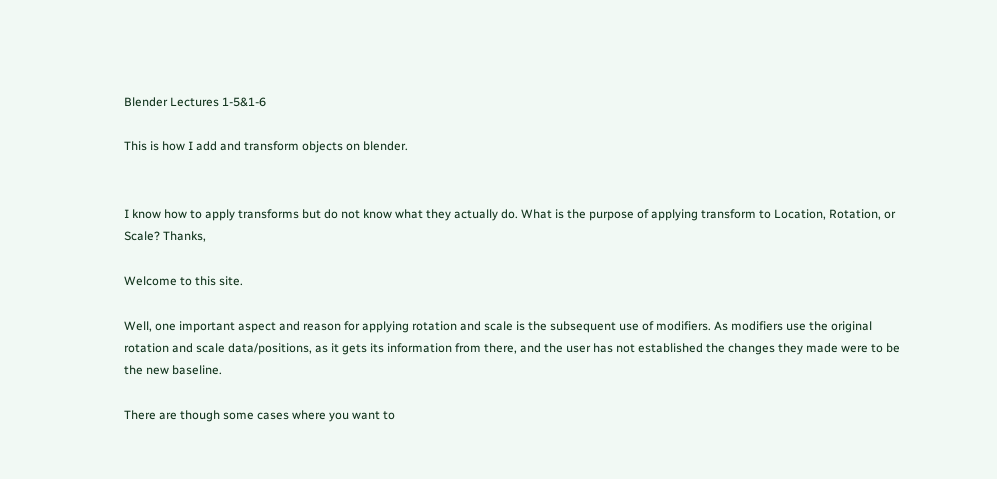Blender Lectures 1-5&1-6

This is how I add and transform objects on blender.


I know how to apply transforms but do not know what they actually do. What is the purpose of applying transform to Location, Rotation, or Scale? Thanks,

Welcome to this site.

Well, one important aspect and reason for applying rotation and scale is the subsequent use of modifiers. As modifiers use the original rotation and scale data/positions, as it gets its information from there, and the user has not established the changes they made were to be the new baseline.

There are though some cases where you want to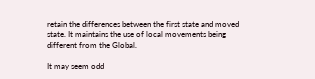retain the differences between the first state and moved state. It maintains the use of local movements being different from the Global.

It may seem odd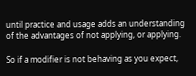until practice and usage adds an understanding of the advantages of not applying, or applying.

So if a modifier is not behaving as you expect,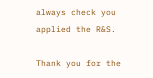always check you applied the R&S.

Thank you for the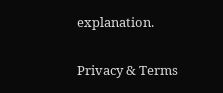explanation.

Privacy & Terms